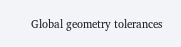Global geometry tolerances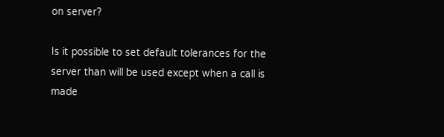on server?

Is it possible to set default tolerances for the server than will be used except when a call is made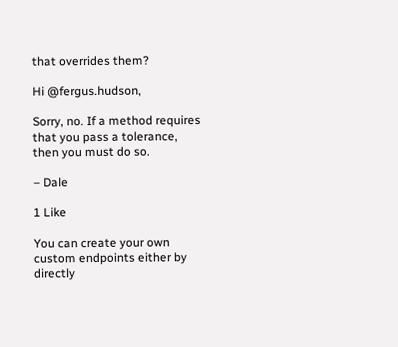that overrides them?

Hi @fergus.hudson,

Sorry, no. If a method requires that you pass a tolerance, then you must do so.

– Dale

1 Like

You can create your own custom endpoints either by directly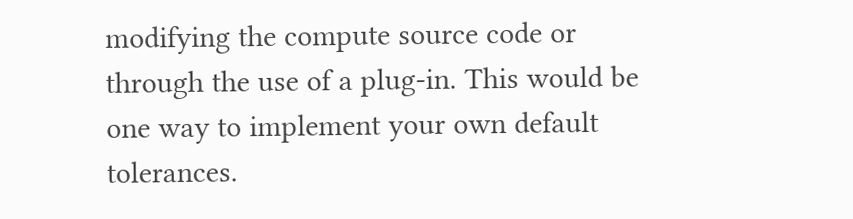modifying the compute source code or through the use of a plug-in. This would be one way to implement your own default tolerances.